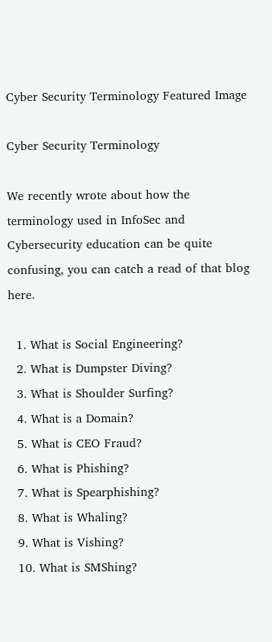Cyber Security Terminology Featured Image

Cyber Security Terminology

We recently wrote about how the terminology used in InfoSec and Cybersecurity education can be quite confusing, you can catch a read of that blog here.

  1. What is Social Engineering?
  2. What is Dumpster Diving?
  3. What is Shoulder Surfing?
  4. What is a Domain?
  5. What is CEO Fraud?
  6. What is Phishing?
  7. What is Spearphishing?
  8. What is Whaling?
  9. What is Vishing?
  10. What is SMShing?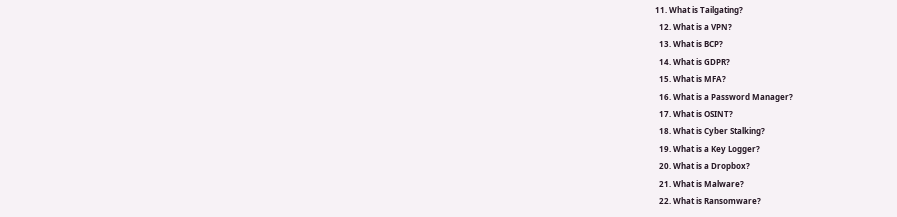11. What is Tailgating?
  12. What is a VPN?
  13. What is BCP?
  14. What is GDPR?
  15. What is MFA?
  16. What is a Password Manager?
  17. What is OSINT?
  18. What is Cyber Stalking?
  19. What is a Key Logger?
  20. What is a Dropbox?
  21. What is Malware?
  22. What is Ransomware?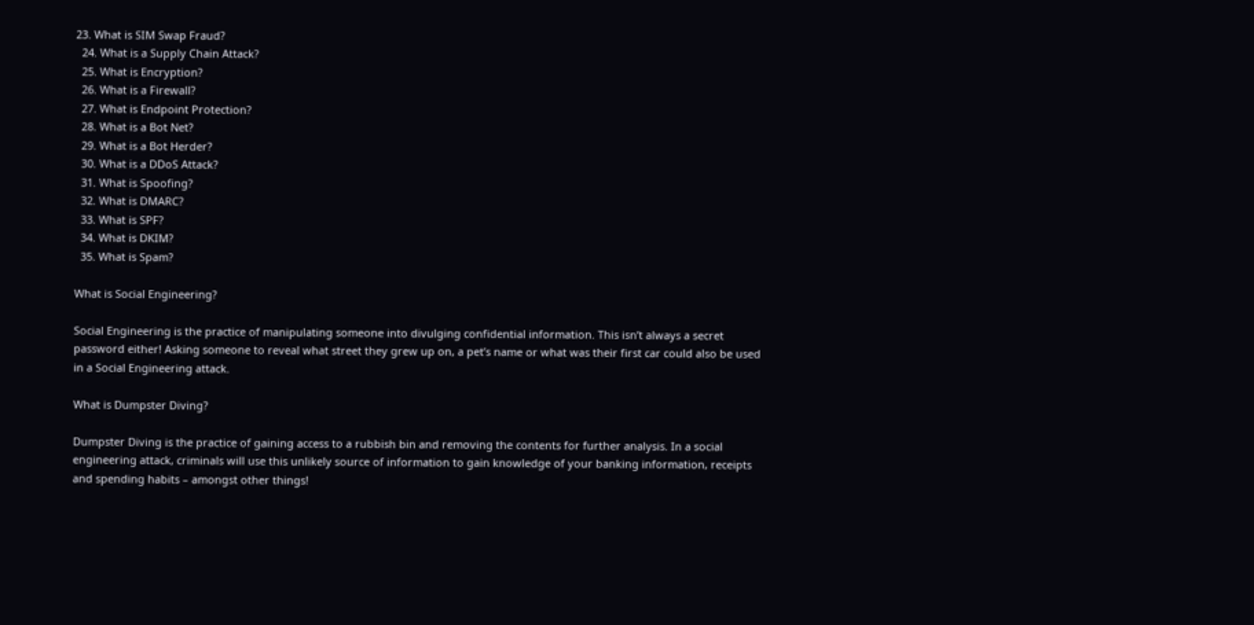23. What is SIM Swap Fraud?
  24. What is a Supply Chain Attack?
  25. What is Encryption?
  26. What is a Firewall?
  27. What is Endpoint Protection?
  28. What is a Bot Net?
  29. What is a Bot Herder?
  30. What is a DDoS Attack?
  31. What is Spoofing?
  32. What is DMARC?
  33. What is SPF?
  34. What is DKIM?
  35. What is Spam?

What is Social Engineering?

Social Engineering is the practice of manipulating someone into divulging confidential information. This isn’t always a secret password either! Asking someone to reveal what street they grew up on, a pet’s name or what was their first car could also be used in a Social Engineering attack.

What is Dumpster Diving?

Dumpster Diving is the practice of gaining access to a rubbish bin and removing the contents for further analysis. In a social engineering attack, criminals will use this unlikely source of information to gain knowledge of your banking information, receipts and spending habits – amongst other things!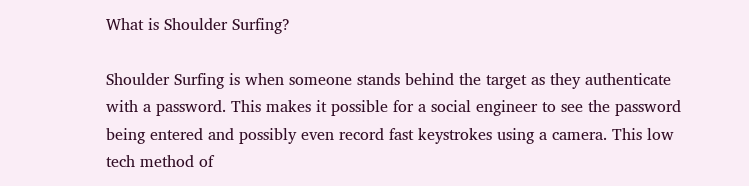What is Shoulder Surfing?

Shoulder Surfing is when someone stands behind the target as they authenticate with a password. This makes it possible for a social engineer to see the password being entered and possibly even record fast keystrokes using a camera. This low tech method of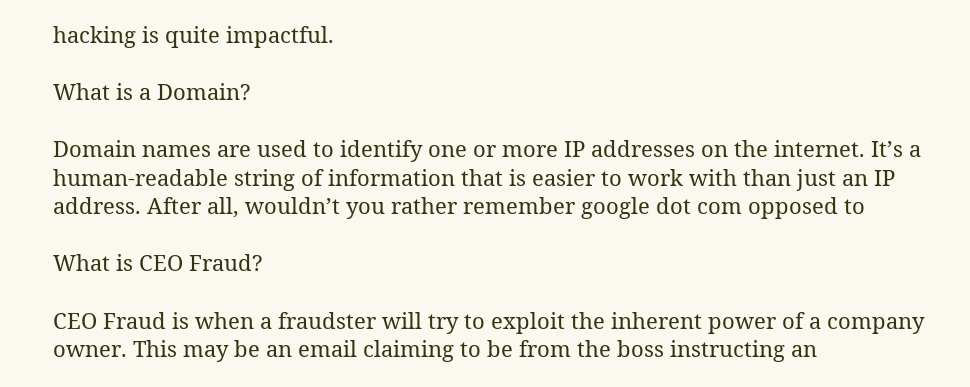hacking is quite impactful.

What is a Domain?

Domain names are used to identify one or more IP addresses on the internet. It’s a human-readable string of information that is easier to work with than just an IP address. After all, wouldn’t you rather remember google dot com opposed to

What is CEO Fraud?

CEO Fraud is when a fraudster will try to exploit the inherent power of a company owner. This may be an email claiming to be from the boss instructing an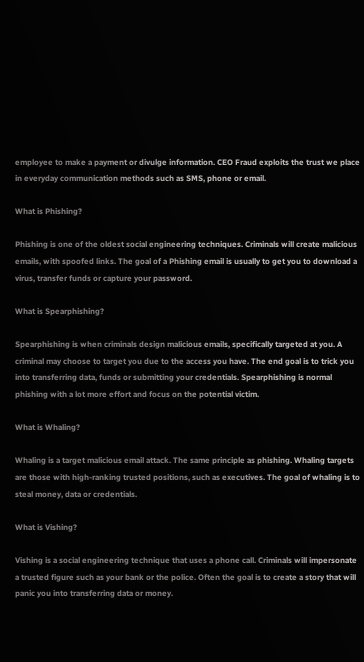employee to make a payment or divulge information. CEO Fraud exploits the trust we place in everyday communication methods such as SMS, phone or email.

What is Phishing?

Phishing is one of the oldest social engineering techniques. Criminals will create malicious emails, with spoofed links. The goal of a Phishing email is usually to get you to download a virus, transfer funds or capture your password.

What is Spearphishing?

Spearphishing is when criminals design malicious emails, specifically targeted at you. A criminal may choose to target you due to the access you have. The end goal is to trick you into transferring data, funds or submitting your credentials. Spearphishing is normal phishing with a lot more effort and focus on the potential victim.

What is Whaling?

Whaling is a target malicious email attack. The same principle as phishing. Whaling targets are those with high-ranking trusted positions, such as executives. The goal of whaling is to steal money, data or credentials.

What is Vishing?

Vishing is a social engineering technique that uses a phone call. Criminals will impersonate a trusted figure such as your bank or the police. Often the goal is to create a story that will panic you into transferring data or money.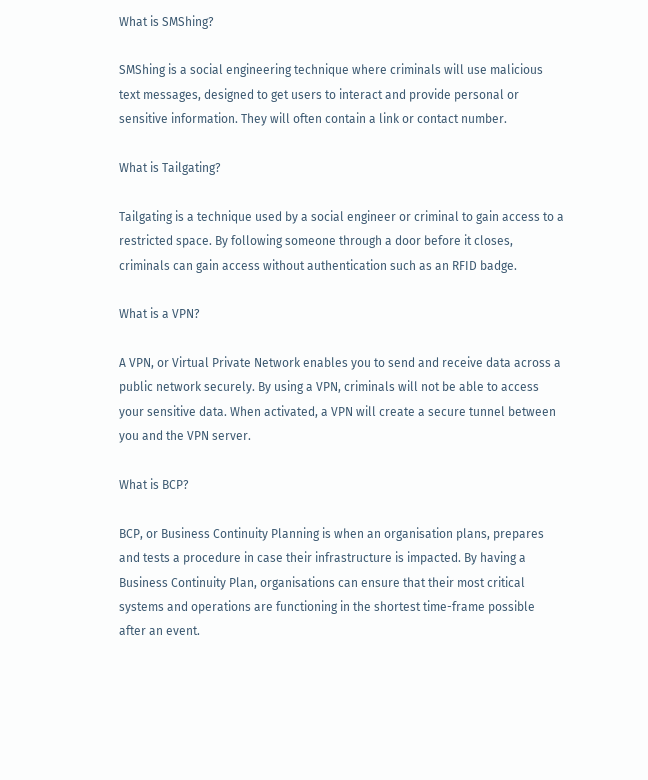What is SMShing?

SMShing is a social engineering technique where criminals will use malicious text messages, designed to get users to interact and provide personal or sensitive information. They will often contain a link or contact number.

What is Tailgating?

Tailgating is a technique used by a social engineer or criminal to gain access to a restricted space. By following someone through a door before it closes, criminals can gain access without authentication such as an RFID badge.

What is a VPN?

A VPN, or Virtual Private Network enables you to send and receive data across a public network securely. By using a VPN, criminals will not be able to access your sensitive data. When activated, a VPN will create a secure tunnel between you and the VPN server.

What is BCP?

BCP, or Business Continuity Planning is when an organisation plans, prepares and tests a procedure in case their infrastructure is impacted. By having a Business Continuity Plan, organisations can ensure that their most critical systems and operations are functioning in the shortest time-frame possible after an event.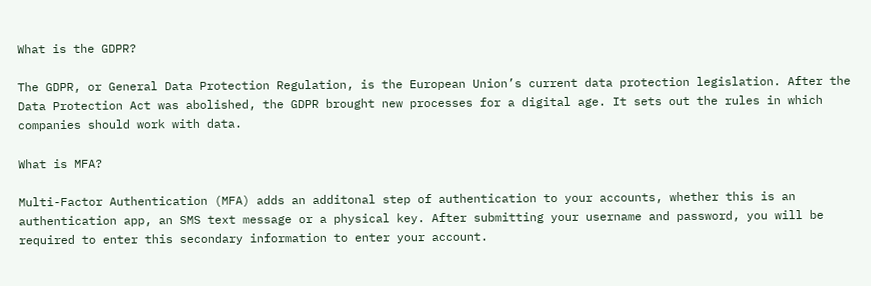What is the GDPR?

The GDPR, or General Data Protection Regulation, is the European Union’s current data protection legislation. After the Data Protection Act was abolished, the GDPR brought new processes for a digital age. It sets out the rules in which companies should work with data.

What is MFA?

Multi-Factor Authentication (MFA) adds an additonal step of authentication to your accounts, whether this is an authentication app, an SMS text message or a physical key. After submitting your username and password, you will be required to enter this secondary information to enter your account.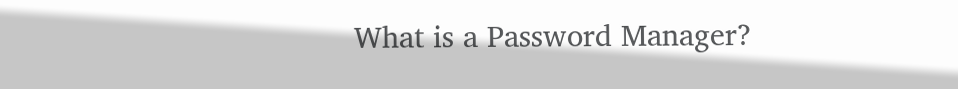What is a Password Manager?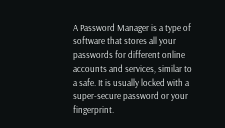A Password Manager is a type of software that stores all your passwords for different online accounts and services, similar to a safe. It is usually locked with a super-secure password or your fingerprint.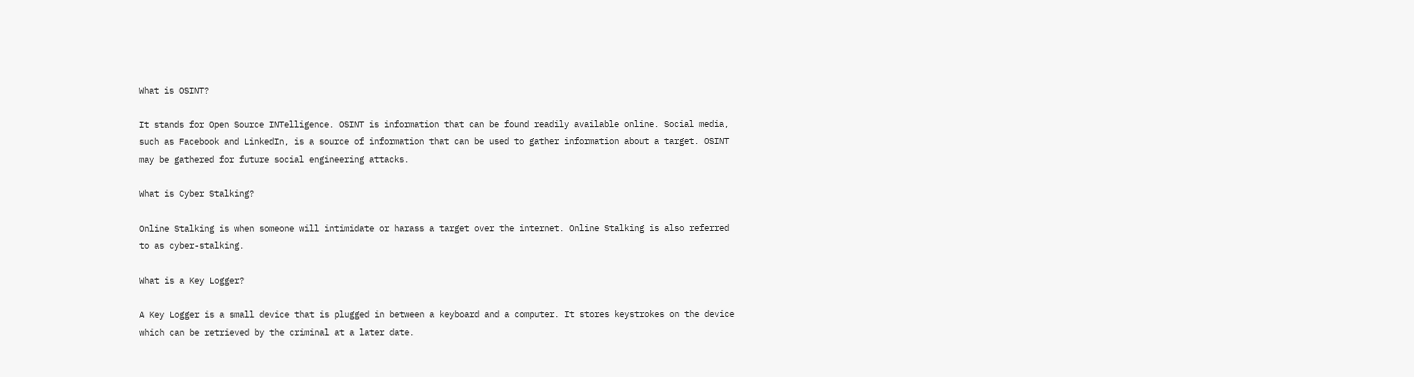What is OSINT?

It stands for Open Source INTelligence. OSINT is information that can be found readily available online. Social media, such as Facebook and LinkedIn, is a source of information that can be used to gather information about a target. OSINT may be gathered for future social engineering attacks.

What is Cyber Stalking?

Online Stalking is when someone will intimidate or harass a target over the internet. Online Stalking is also referred to as cyber-stalking.

What is a Key Logger?

A Key Logger is a small device that is plugged in between a keyboard and a computer. It stores keystrokes on the device which can be retrieved by the criminal at a later date.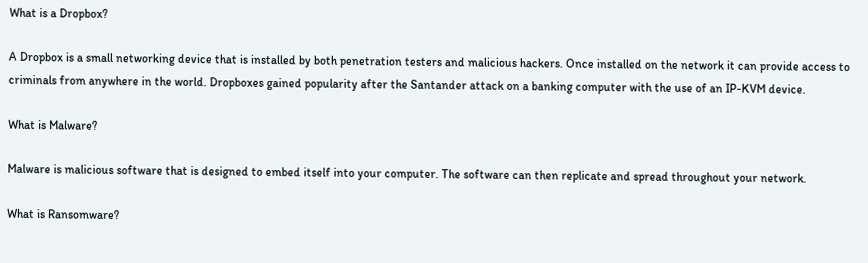What is a Dropbox?

A Dropbox is a small networking device that is installed by both penetration testers and malicious hackers. Once installed on the network it can provide access to criminals from anywhere in the world. Dropboxes gained popularity after the Santander attack on a banking computer with the use of an IP-KVM device.

What is Malware?

Malware is malicious software that is designed to embed itself into your computer. The software can then replicate and spread throughout your network.

What is Ransomware?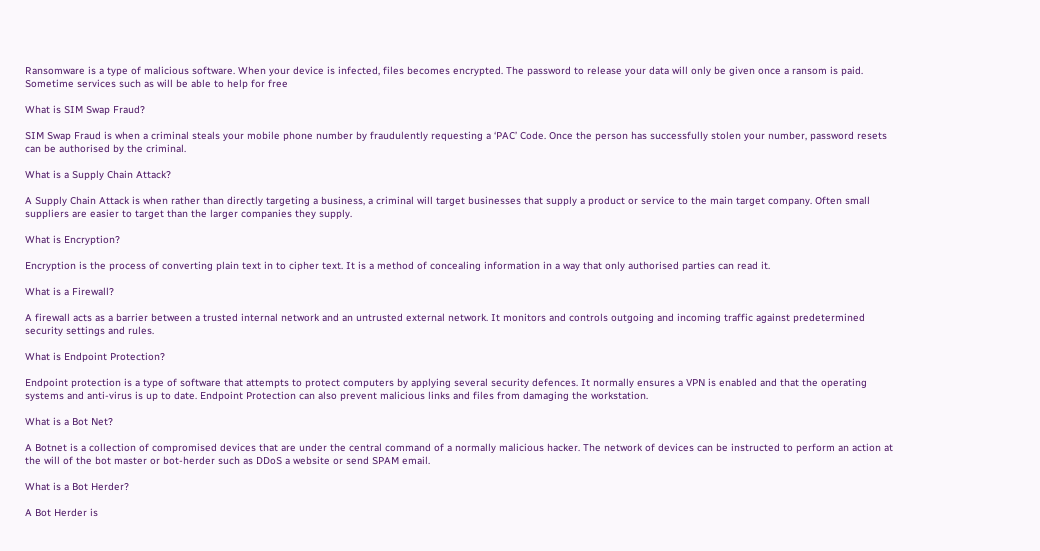Ransomware is a type of malicious software. When your device is infected, files becomes encrypted. The password to release your data will only be given once a ransom is paid. Sometime services such as will be able to help for free

What is SIM Swap Fraud?

SIM Swap Fraud is when a criminal steals your mobile phone number by fraudulently requesting a ‘PAC’ Code. Once the person has successfully stolen your number, password resets can be authorised by the criminal.

What is a Supply Chain Attack?

A Supply Chain Attack is when rather than directly targeting a business, a criminal will target businesses that supply a product or service to the main target company. Often small suppliers are easier to target than the larger companies they supply.

What is Encryption?

Encryption is the process of converting plain text in to cipher text. It is a method of concealing information in a way that only authorised parties can read it.

What is a Firewall?

A firewall acts as a barrier between a trusted internal network and an untrusted external network. It monitors and controls outgoing and incoming traffic against predetermined security settings and rules.

What is Endpoint Protection?

Endpoint protection is a type of software that attempts to protect computers by applying several security defences. It normally ensures a VPN is enabled and that the operating systems and anti-virus is up to date. Endpoint Protection can also prevent malicious links and files from damaging the workstation.

What is a Bot Net?

A Botnet is a collection of compromised devices that are under the central command of a normally malicious hacker. The network of devices can be instructed to perform an action at the will of the bot master or bot-herder such as DDoS a website or send SPAM email.

What is a Bot Herder?

A Bot Herder is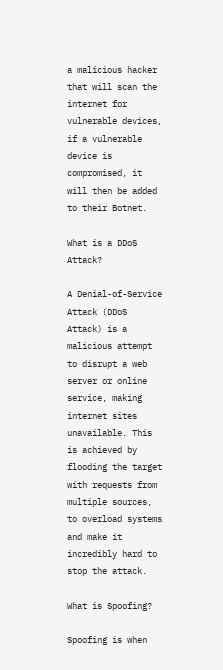a malicious hacker that will scan the internet for vulnerable devices, if a vulnerable device is compromised, it will then be added to their Botnet.

What is a DDoS Attack?

A Denial-of-Service Attack (DDoS Attack) is a malicious attempt to disrupt a web server or online service, making internet sites unavailable. This is achieved by flooding the target with requests from multiple sources, to overload systems and make it incredibly hard to stop the attack.

What is Spoofing?

Spoofing is when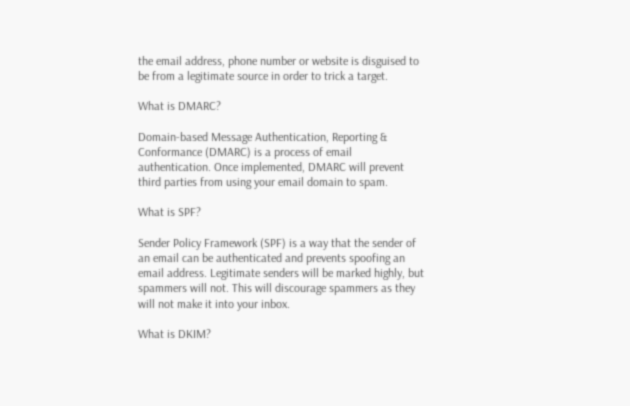the email address, phone number or website is disguised to be from a legitimate source in order to trick a target.

What is DMARC?

Domain-based Message Authentication, Reporting & Conformance (DMARC) is a process of email authentication. Once implemented, DMARC will prevent third parties from using your email domain to spam.

What is SPF?

Sender Policy Framework (SPF) is a way that the sender of an email can be authenticated and prevents spoofing an email address. Legitimate senders will be marked highly, but spammers will not. This will discourage spammers as they will not make it into your inbox.

What is DKIM?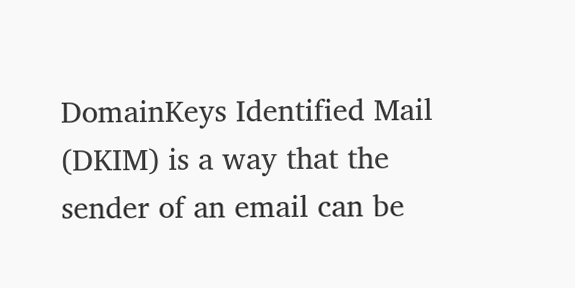DomainKeys Identified Mail (DKIM) is a way that the sender of an email can be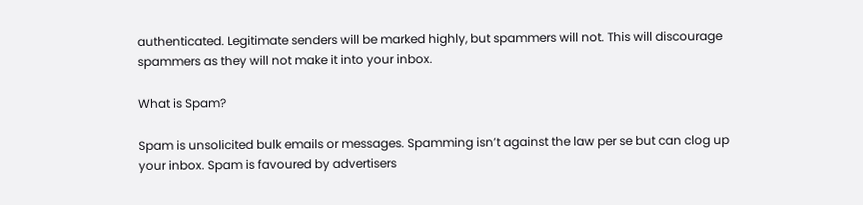authenticated. Legitimate senders will be marked highly, but spammers will not. This will discourage spammers as they will not make it into your inbox.

What is Spam?

Spam is unsolicited bulk emails or messages. Spamming isn’t against the law per se but can clog up your inbox. Spam is favoured by advertisers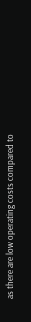as there are low operating costs compared to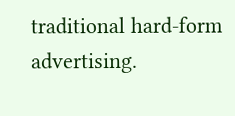traditional hard-form advertising.